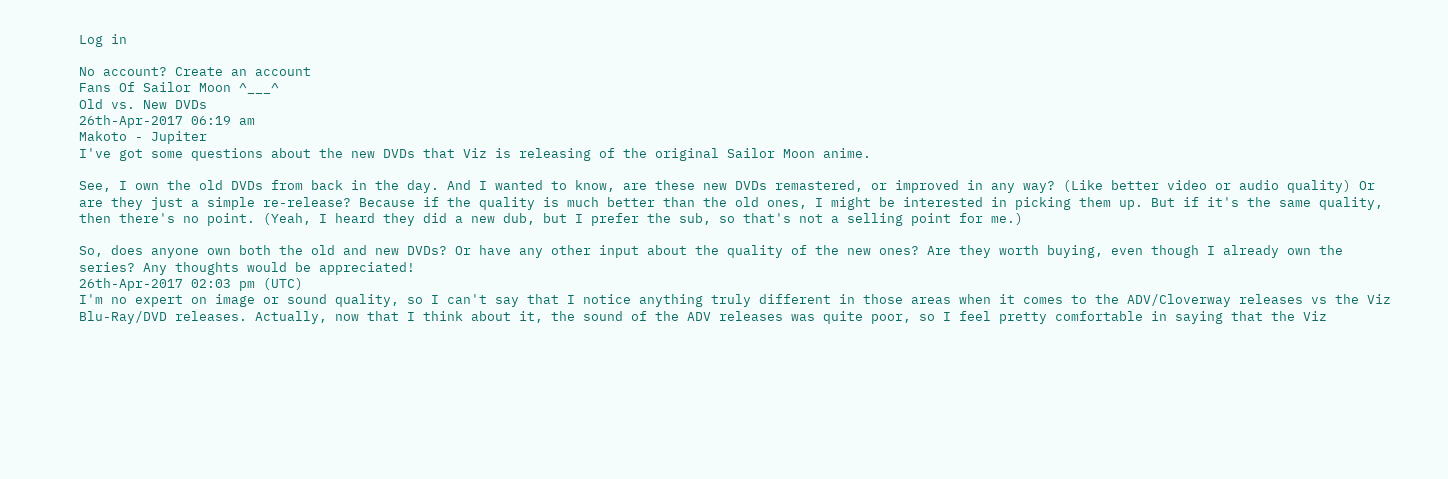Log in

No account? Create an account
Fans Of Sailor Moon ^___^
Old vs. New DVDs
26th-Apr-2017 06:19 am
Makoto - Jupiter
I've got some questions about the new DVDs that Viz is releasing of the original Sailor Moon anime.

See, I own the old DVDs from back in the day. And I wanted to know, are these new DVDs remastered, or improved in any way? (Like better video or audio quality) Or are they just a simple re-release? Because if the quality is much better than the old ones, I might be interested in picking them up. But if it's the same quality, then there's no point. (Yeah, I heard they did a new dub, but I prefer the sub, so that's not a selling point for me.)

So, does anyone own both the old and new DVDs? Or have any other input about the quality of the new ones? Are they worth buying, even though I already own the series? Any thoughts would be appreciated!
26th-Apr-2017 02:03 pm (UTC)
I'm no expert on image or sound quality, so I can't say that I notice anything truly different in those areas when it comes to the ADV/Cloverway releases vs the Viz Blu-Ray/DVD releases. Actually, now that I think about it, the sound of the ADV releases was quite poor, so I feel pretty comfortable in saying that the Viz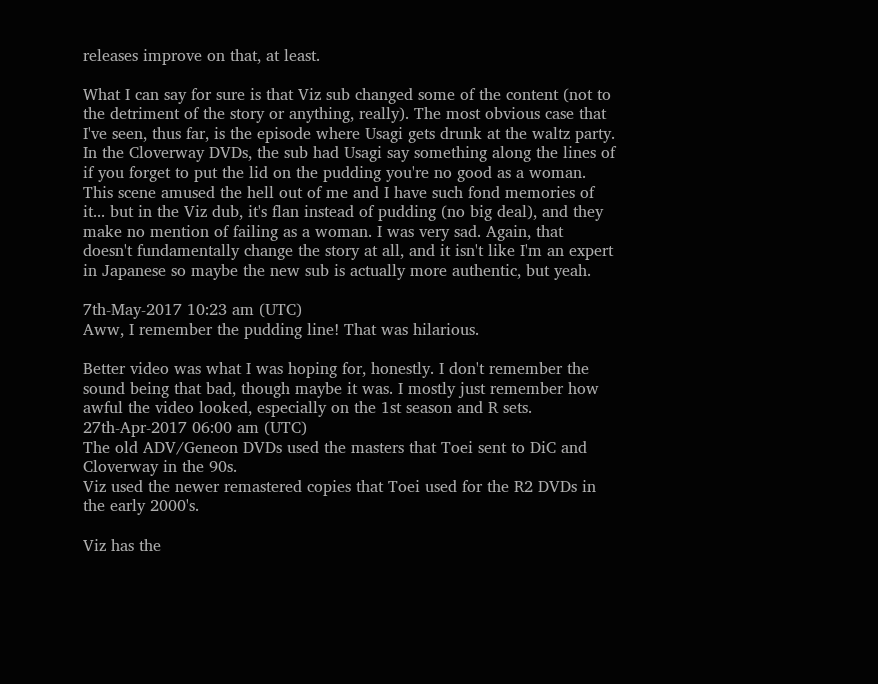releases improve on that, at least.

What I can say for sure is that Viz sub changed some of the content (not to the detriment of the story or anything, really). The most obvious case that I've seen, thus far, is the episode where Usagi gets drunk at the waltz party. In the Cloverway DVDs, the sub had Usagi say something along the lines of if you forget to put the lid on the pudding you're no good as a woman. This scene amused the hell out of me and I have such fond memories of it... but in the Viz dub, it's flan instead of pudding (no big deal), and they make no mention of failing as a woman. I was very sad. Again, that doesn't fundamentally change the story at all, and it isn't like I'm an expert in Japanese so maybe the new sub is actually more authentic, but yeah.

7th-May-2017 10:23 am (UTC)
Aww, I remember the pudding line! That was hilarious.

Better video was what I was hoping for, honestly. I don't remember the sound being that bad, though maybe it was. I mostly just remember how awful the video looked, especially on the 1st season and R sets.
27th-Apr-2017 06:00 am (UTC)
The old ADV/Geneon DVDs used the masters that Toei sent to DiC and Cloverway in the 90s.
Viz used the newer remastered copies that Toei used for the R2 DVDs in the early 2000's.

Viz has the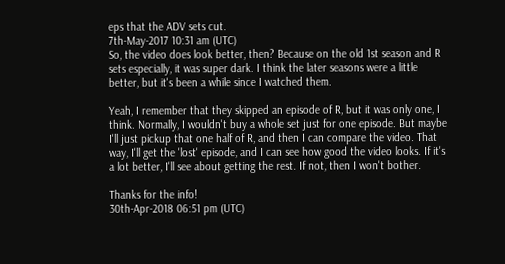eps that the ADV sets cut.
7th-May-2017 10:31 am (UTC)
So, the video does look better, then? Because on the old 1st season and R sets especially, it was super dark. I think the later seasons were a little better, but it's been a while since I watched them.

Yeah, I remember that they skipped an episode of R, but it was only one, I think. Normally, I wouldn't buy a whole set just for one episode. But maybe I'll just pickup that one half of R, and then I can compare the video. That way, I'll get the 'lost' episode, and I can see how good the video looks. If it's a lot better, I'll see about getting the rest. If not, then I won't bother.

Thanks for the info!
30th-Apr-2018 06:51 pm (UTC)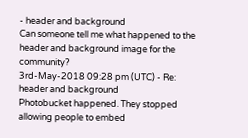- header and background
Can someone tell me what happened to the header and background image for the community?
3rd-May-2018 09:28 pm (UTC) - Re: header and background
Photobucket happened. They stopped allowing people to embed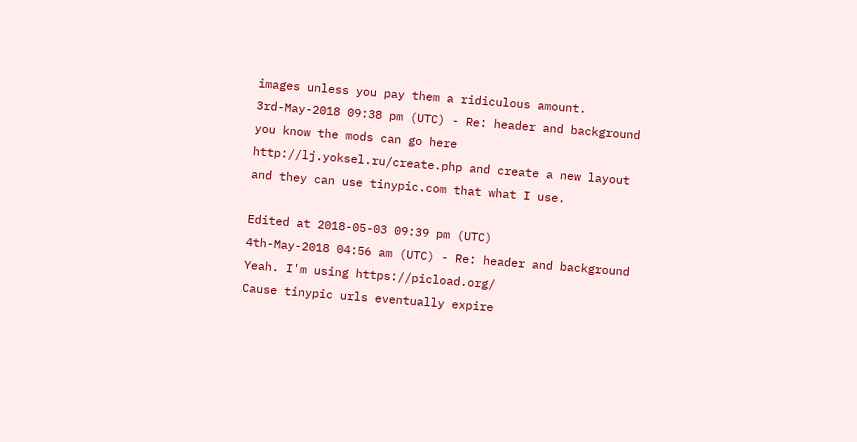images unless you pay them a ridiculous amount.
3rd-May-2018 09:38 pm (UTC) - Re: header and background
you know the mods can go here http://lj.yoksel.ru/create.php and create a new layout and they can use tinypic.com that what I use.

Edited at 2018-05-03 09:39 pm (UTC)
4th-May-2018 04:56 am (UTC) - Re: header and background
Yeah. I'm using https://picload.org/
Cause tinypic urls eventually expire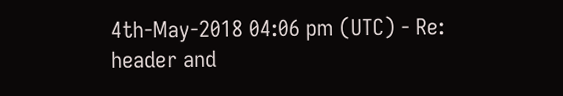4th-May-2018 04:06 pm (UTC) - Re: header and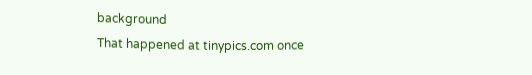background
That happened at tinypics.com once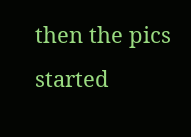then the pics started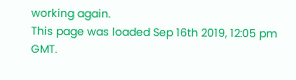working again.
This page was loaded Sep 16th 2019, 12:05 pm GMT.